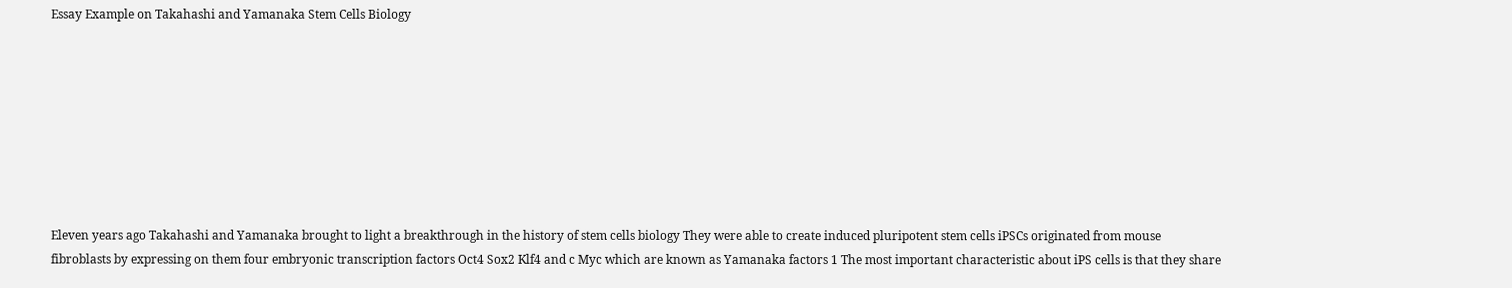Essay Example on Takahashi and Yamanaka Stem Cells Biology








Eleven years ago Takahashi and Yamanaka brought to light a breakthrough in the history of stem cells biology They were able to create induced pluripotent stem cells iPSCs originated from mouse fibroblasts by expressing on them four embryonic transcription factors Oct4 Sox2 Klf4 and c Myc which are known as Yamanaka factors 1 The most important characteristic about iPS cells is that they share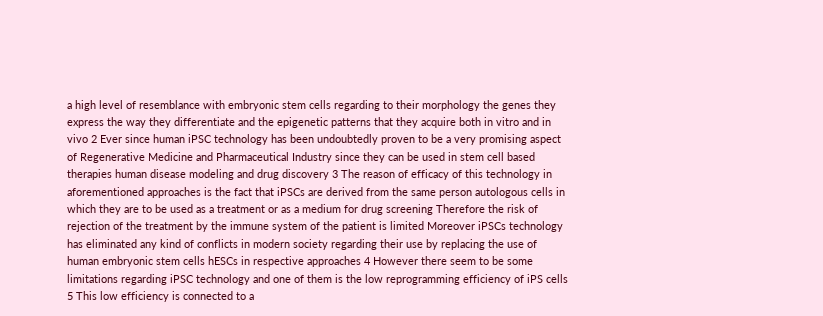a high level of resemblance with embryonic stem cells regarding to their morphology the genes they express the way they differentiate and the epigenetic patterns that they acquire both in vitro and in vivo 2 Ever since human iPSC technology has been undoubtedly proven to be a very promising aspect of Regenerative Medicine and Pharmaceutical Industry since they can be used in stem cell based therapies human disease modeling and drug discovery 3 The reason of efficacy of this technology in aforementioned approaches is the fact that iPSCs are derived from the same person autologous cells in which they are to be used as a treatment or as a medium for drug screening Therefore the risk of rejection of the treatment by the immune system of the patient is limited Moreover iPSCs technology has eliminated any kind of conflicts in modern society regarding their use by replacing the use of human embryonic stem cells hESCs in respective approaches 4 However there seem to be some limitations regarding iPSC technology and one of them is the low reprogramming efficiency of iPS cells 5 This low efficiency is connected to a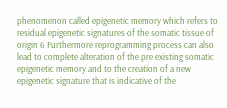phenomenon called epigenetic memory which refers to residual epigenetic signatures of the somatic tissue of origin 6 Furthermore reprogramming process can also lead to complete alteration of the pre existing somatic epigenetic memory and to the creation of a new epigenetic signature that is indicative of the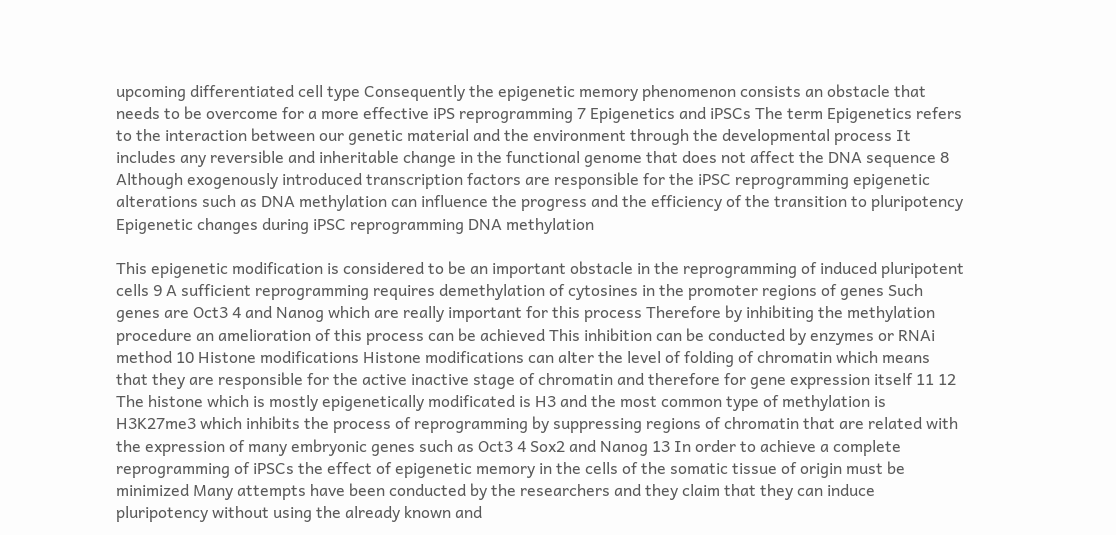upcoming differentiated cell type Consequently the epigenetic memory phenomenon consists an obstacle that needs to be overcome for a more effective iPS reprogramming 7 Epigenetics and iPSCs The term Epigenetics refers to the interaction between our genetic material and the environment through the developmental process It includes any reversible and inheritable change in the functional genome that does not affect the DNA sequence 8 Although exogenously introduced transcription factors are responsible for the iPSC reprogramming epigenetic alterations such as DNA methylation can influence the progress and the efficiency of the transition to pluripotency Epigenetic changes during iPSC reprogramming DNA methylation

This epigenetic modification is considered to be an important obstacle in the reprogramming of induced pluripotent cells 9 A sufficient reprogramming requires demethylation of cytosines in the promoter regions of genes Such genes are Oct3 4 and Nanog which are really important for this process Therefore by inhibiting the methylation procedure an amelioration of this process can be achieved This inhibition can be conducted by enzymes or RNAi method 10 Histone modifications Histone modifications can alter the level of folding of chromatin which means that they are responsible for the active inactive stage of chromatin and therefore for gene expression itself 11 12 The histone which is mostly epigenetically modificated is H3 and the most common type of methylation is H3K27me3 which inhibits the process of reprogramming by suppressing regions of chromatin that are related with the expression of many embryonic genes such as Oct3 4 Sox2 and Nanog 13 In order to achieve a complete reprogramming of iPSCs the effect of epigenetic memory in the cells of the somatic tissue of origin must be minimized Many attempts have been conducted by the researchers and they claim that they can induce pluripotency without using the already known and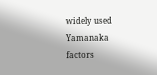widely used Yamanaka factors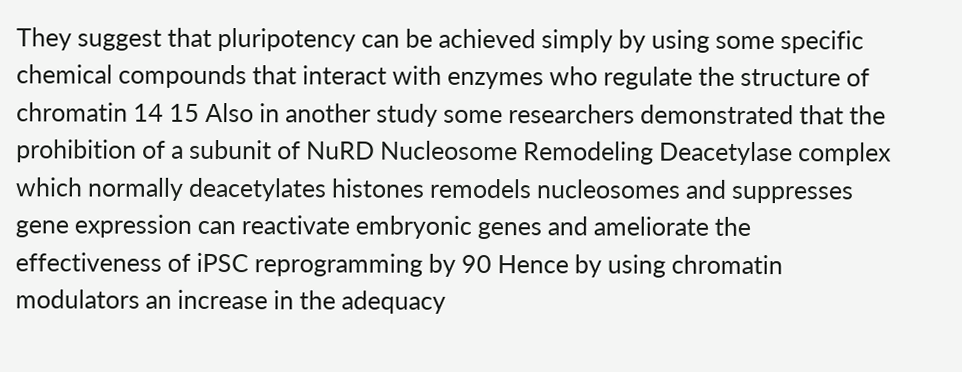They suggest that pluripotency can be achieved simply by using some specific chemical compounds that interact with enzymes who regulate the structure of chromatin 14 15 Also in another study some researchers demonstrated that the prohibition of a subunit of NuRD Nucleosome Remodeling Deacetylase complex which normally deacetylates histones remodels nucleosomes and suppresses gene expression can reactivate embryonic genes and ameliorate the effectiveness of iPSC reprogramming by 90 Hence by using chromatin modulators an increase in the adequacy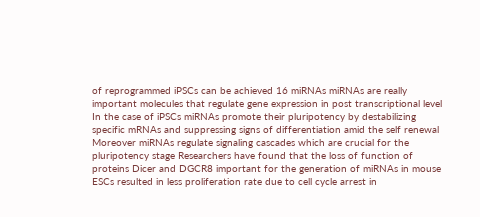of reprogrammed iPSCs can be achieved 16 miRNAs miRNAs are really important molecules that regulate gene expression in post transcriptional level In the case of iPSCs miRNAs promote their pluripotency by destabilizing specific mRNAs and suppressing signs of differentiation amid the self renewal Moreover miRNAs regulate signaling cascades which are crucial for the pluripotency stage Researchers have found that the loss of function of proteins Dicer and DGCR8 important for the generation of miRNAs in mouse ESCs resulted in less proliferation rate due to cell cycle arrest in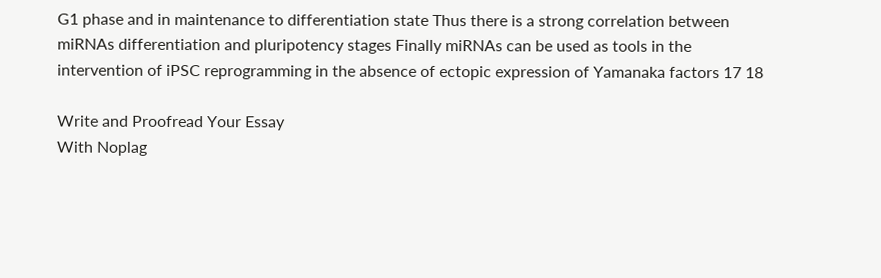G1 phase and in maintenance to differentiation state Thus there is a strong correlation between miRNAs differentiation and pluripotency stages Finally miRNAs can be used as tools in the intervention of iPSC reprogramming in the absence of ectopic expression of Yamanaka factors 17 18

Write and Proofread Your Essay
With Noplag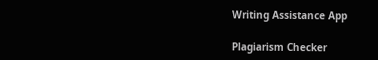Writing Assistance App

Plagiarism Checker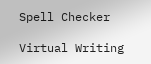Spell Checker

Virtual Writing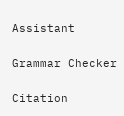Assistant

Grammar Checker

Citation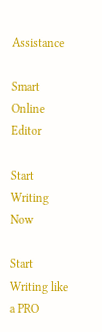Assistance

Smart Online Editor

Start Writing Now

Start Writing like a PRO